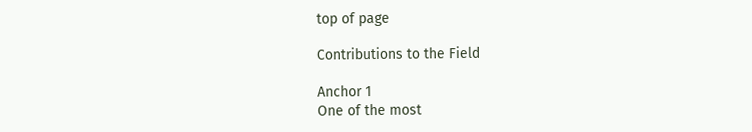top of page

Contributions to the Field

Anchor 1
One of the most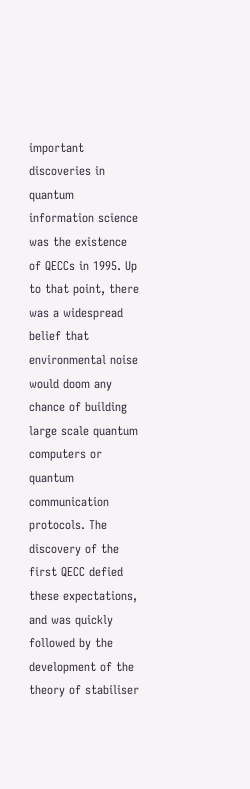important discoveries in quantum information science was the existence of QECCs in 1995. Up to that point, there was a widespread belief that environmental noise would doom any chance of building large scale quantum computers or quantum communication protocols. The discovery of the first QECC defied these expectations, and was quickly followed by the development of the theory of stabiliser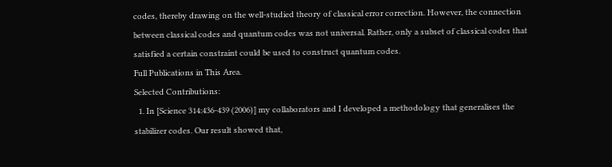codes, thereby drawing on the well-studied theory of classical error correction. However, the connection between classical codes and quantum codes was not universal. Rather, only a subset of classical codes that satisfied a certain constraint could be used to construct quantum codes.
Full Publications in This Area.
Selected Contributions:
  1. In [Science 314:436-439 (2006)] my collaborators and I developed a methodology that generalises the stabilizer codes. Our result showed that,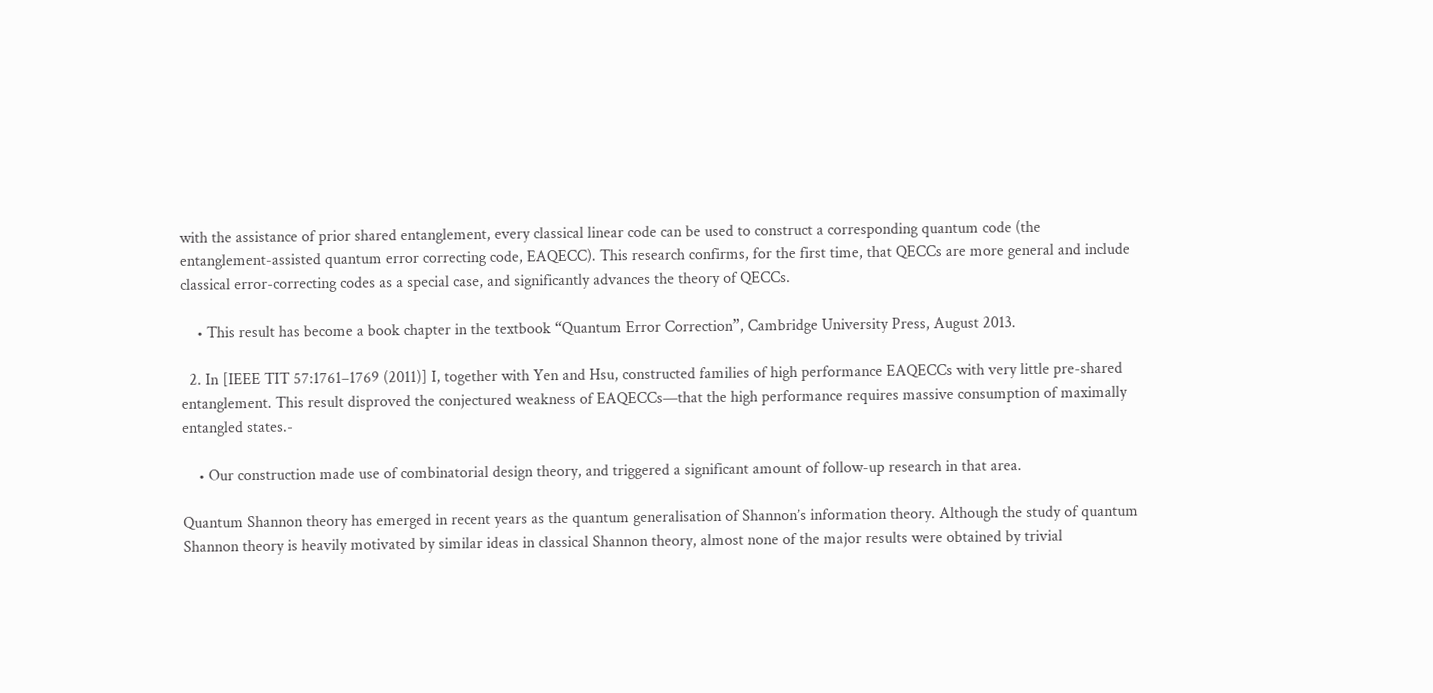with the assistance of prior shared entanglement, every classical linear code can be used to construct a corresponding quantum code (the entanglement-assisted quantum error correcting code, EAQECC). This research confirms, for the first time, that QECCs are more general and include classical error-correcting codes as a special case, and significantly advances the theory of QECCs.

    • This result has become a book chapter in the textbook “Quantum Error Correction”, Cambridge University Press, August 2013.

  2. In [IEEE TIT 57:1761–1769 (2011)] I, together with Yen and Hsu, constructed families of high performance EAQECCs with very little pre-shared entanglement. This result disproved the conjectured weakness of EAQECCs—that the high performance requires massive consumption of maximally entangled states.-

    • Our construction made use of combinatorial design theory, and triggered a significant amount of follow-up research in that area.

Quantum Shannon theory has emerged in recent years as the quantum generalisation of Shannon’s information theory. Although the study of quantum Shannon theory is heavily motivated by similar ideas in classical Shannon theory, almost none of the major results were obtained by trivial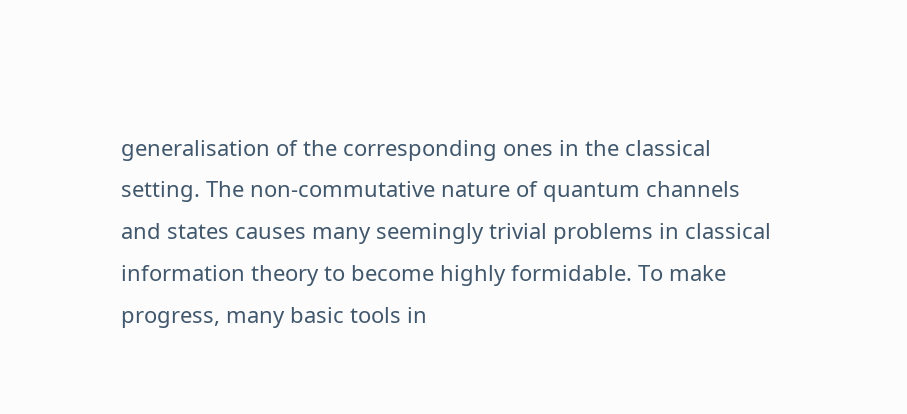generalisation of the corresponding ones in the classical setting. The non-commutative nature of quantum channels and states causes many seemingly trivial problems in classical information theory to become highly formidable. To make progress, many basic tools in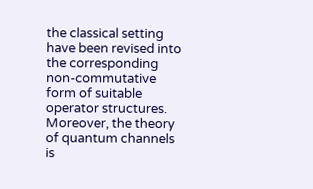the classical setting have been revised into the corresponding non-commutative form of suitable operator structures. Moreover, the theory of quantum channels is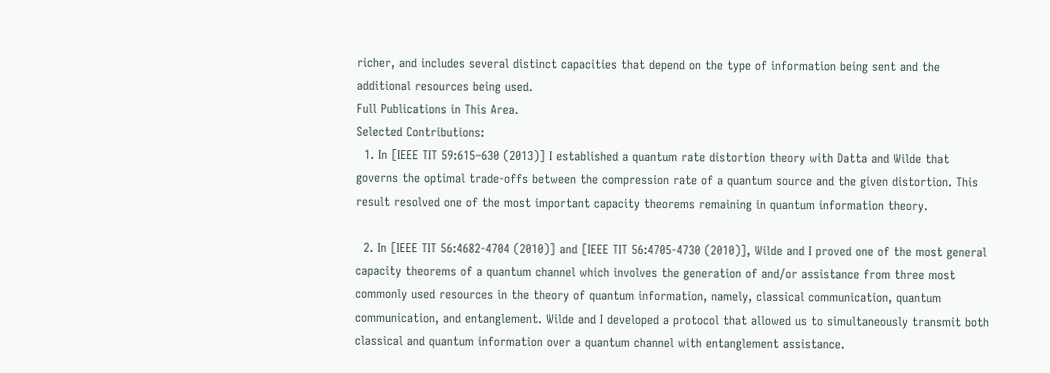richer, and includes several distinct capacities that depend on the type of information being sent and the additional resources being used.
Full Publications in This Area.
Selected Contributions:
  1. In [IEEE TIT 59:615–630 (2013)] I established a quantum rate distortion theory with Datta and Wilde that governs the optimal trade-offs between the compression rate of a quantum source and the given distortion. This result resolved one of the most important capacity theorems remaining in quantum information theory.

  2. In [IEEE TIT 56:4682-4704 (2010)] and [IEEE TIT 56:4705-4730 (2010)], Wilde and I proved one of the most general capacity theorems of a quantum channel which involves the generation of and/or assistance from three most commonly used resources in the theory of quantum information, namely, classical communication, quantum communication, and entanglement. Wilde and I developed a protocol that allowed us to simultaneously transmit both classical and quantum information over a quantum channel with entanglement assistance.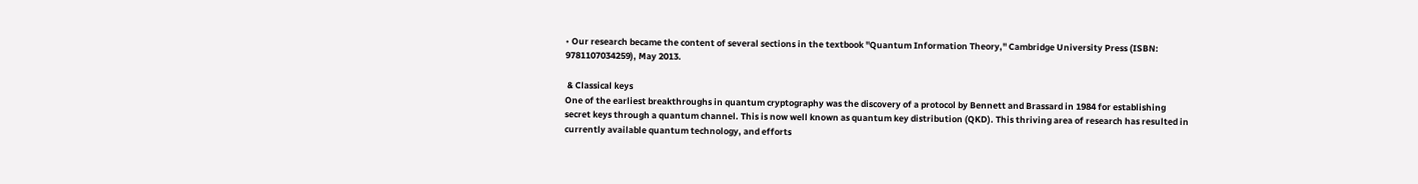• Our research became the content of several sections in the textbook "Quantum Information Theory," Cambridge University Press (ISBN: 9781107034259), May 2013.

 & Classical keys
One of the earliest breakthroughs in quantum cryptography was the discovery of a protocol by Bennett and Brassard in 1984 for establishing secret keys through a quantum channel. This is now well known as quantum key distribution (QKD). This thriving area of research has resulted in currently available quantum technology, and efforts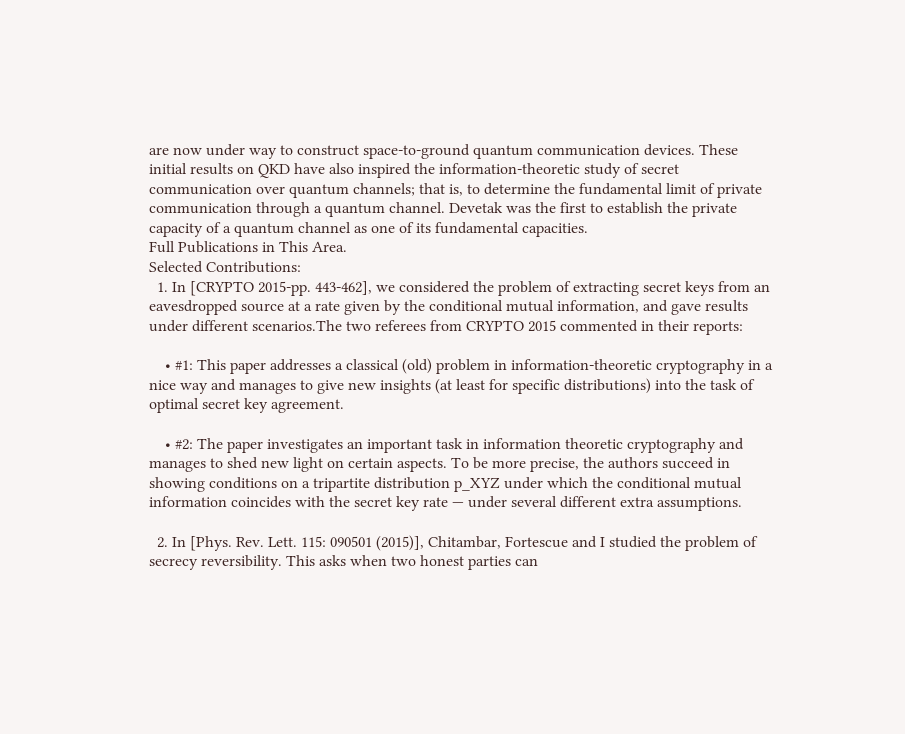are now under way to construct space-to-ground quantum communication devices. These initial results on QKD have also inspired the information-theoretic study of secret communication over quantum channels; that is, to determine the fundamental limit of private communication through a quantum channel. Devetak was the first to establish the private capacity of a quantum channel as one of its fundamental capacities.
Full Publications in This Area.
Selected Contributions:
  1. In [CRYPTO 2015-pp. 443-462], we considered the problem of extracting secret keys from an eavesdropped source at a rate given by the conditional mutual information, and gave results under different scenarios.The two referees from CRYPTO 2015 commented in their reports:

    • #1: This paper addresses a classical (old) problem in information-theoretic cryptography in a nice way and manages to give new insights (at least for specific distributions) into the task of optimal secret key agreement.

    • #2: The paper investigates an important task in information theoretic cryptography and manages to shed new light on certain aspects. To be more precise, the authors succeed in showing conditions on a tripartite distribution p_XYZ under which the conditional mutual information coincides with the secret key rate — under several different extra assumptions.

  2. In [Phys. Rev. Lett. 115: 090501 (2015)], Chitambar, Fortescue and I studied the problem of secrecy reversibility. This asks when two honest parties can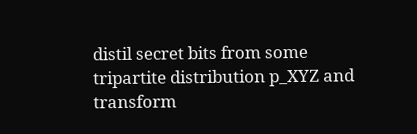distil secret bits from some tripartite distribution p_XYZ and transform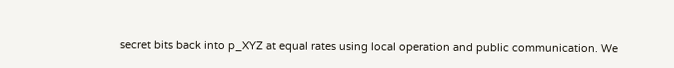secret bits back into p_XYZ at equal rates using local operation and public communication. We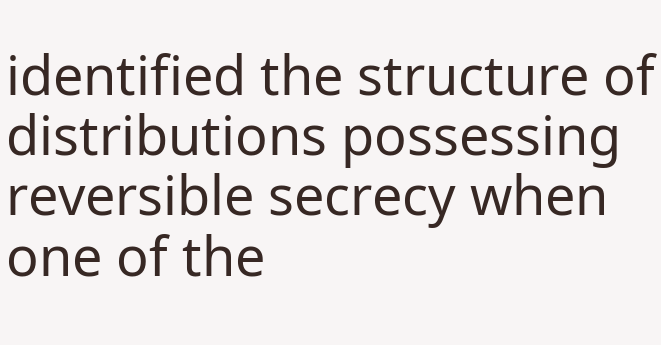identified the structure of distributions possessing reversible secrecy when one of the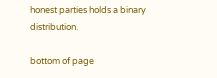honest parties holds a binary distribution.

bottom of page